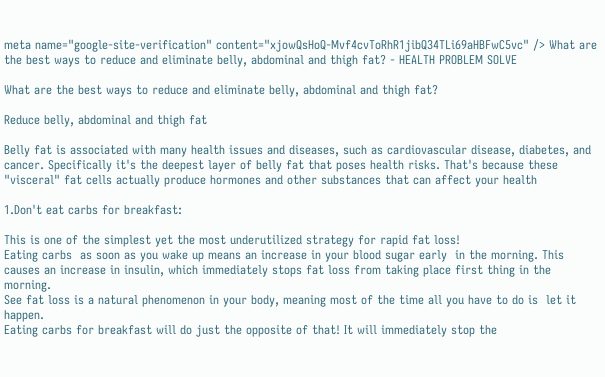meta name="google-site-verification" content="xjowQsHoQ-Mvf4cvToRhR1jibQ34TLi69aHBFwC5vc" /> What are the best ways to reduce and eliminate belly, abdominal and thigh fat? - HEALTH PROBLEM SOLVE

What are the best ways to reduce and eliminate belly, abdominal and thigh fat?

Reduce belly, abdominal and thigh fat

Belly fat is associated with many health issues and diseases, such as cardiovascular disease, diabetes, and cancer. Specifically it's the deepest layer of belly fat that poses health risks. That's because these "visceral" fat cells actually produce hormones and other substances that can affect your health

1.Don't eat carbs for breakfast:

This is one of the simplest yet the most underutilized strategy for rapid fat loss!
Eating carbs  as soon as you wake up means an increase in your blood sugar early  in the morning. This causes an increase in insulin, which immediately stops fat loss from taking place first thing in the morning.
See fat loss is a natural phenomenon in your body, meaning most of the time all you have to do is  let it happen.
Eating carbs for breakfast will do just the opposite of that! It will immediately stop the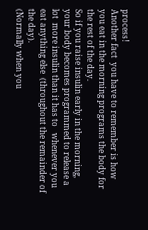process!
Another fact  you have to remember is how you eat in the morning programs the body for the rest of the day.
So if you raise insulin early in the morning, your body becomes programmed to release a lot  more insulin than it has to   whenever you eat anything else  (throughout the remainder of the day).
(Normally when you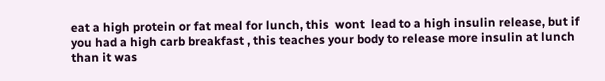eat a high protein or fat meal for lunch, this  wont  lead to a high insulin release, but if you had a high carb breakfast , this teaches your body to release more insulin at lunch than it was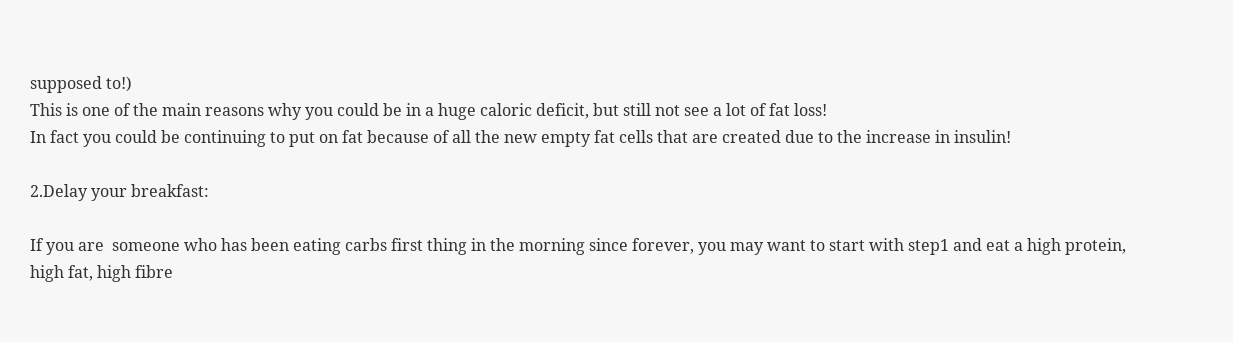supposed to!)
This is one of the main reasons why you could be in a huge caloric deficit, but still not see a lot of fat loss!
In fact you could be continuing to put on fat because of all the new empty fat cells that are created due to the increase in insulin!

2.Delay your breakfast:

If you are  someone who has been eating carbs first thing in the morning since forever, you may want to start with step1 and eat a high protein, high fat, high fibre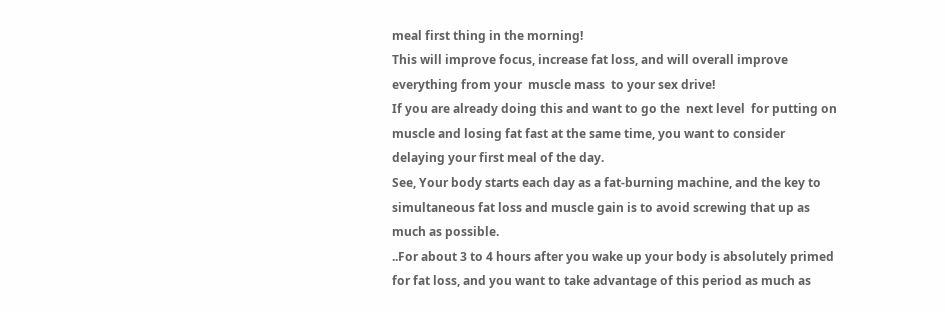meal first thing in the morning!
This will improve focus, increase fat loss, and will overall improve everything from your  muscle mass  to your sex drive!
If you are already doing this and want to go the  next level  for putting on muscle and losing fat fast at the same time, you want to consider delaying your first meal of the day.
See, Your body starts each day as a fat-burning machine, and the key to simultaneous fat loss and muscle gain is to avoid screwing that up as much as possible.
..For about 3 to 4 hours after you wake up your body is absolutely primed for fat loss, and you want to take advantage of this period as much as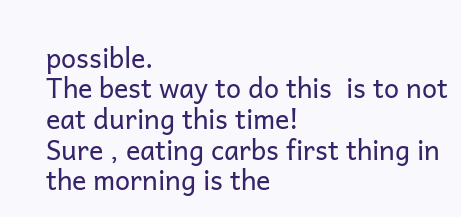possible.
The best way to do this  is to not eat during this time!
Sure , eating carbs first thing in the morning is the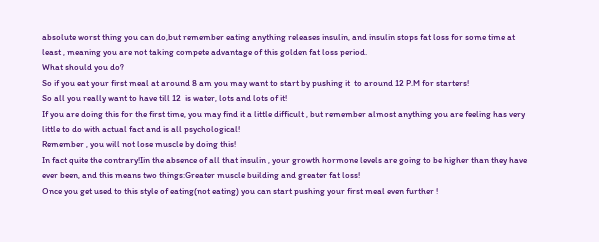absolute worst thing you can do,but remember eating anything releases insulin, and insulin stops fat loss for some time at least , meaning you are not taking compete advantage of this golden fat loss period.
What should you do?
So if you eat your first meal at around 8 am you may want to start by pushing it  to around 12 P.M for starters!
So all you really want to have till 12  is water, lots and lots of it!
If you are doing this for the first time, you may find it a little difficult , but remember almost anything you are feeling has very little to do with actual fact and is all psychological!
Remember , you will not lose muscle by doing this!
In fact quite the contrary!Iin the absence of all that insulin , your growth hormone levels are going to be higher than they have ever been, and this means two things:Greater muscle building and greater fat loss!
Once you get used to this style of eating(not eating) you can start pushing your first meal even further !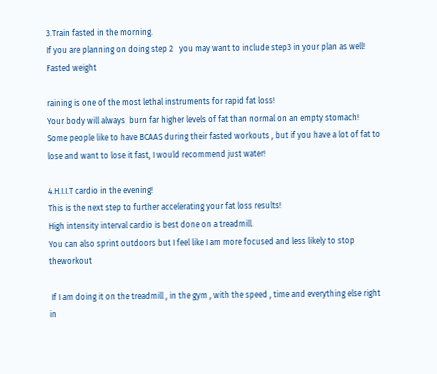3.Train fasted in the morning.
If you are planning on doing step 2   you may want to include step3 in your plan as well!
Fasted weight

raining is one of the most lethal instruments for rapid fat loss!
Your body will always  burn far higher levels of fat than normal on an empty stomach!
Some people like to have BCAAS during their fasted workouts , but if you have a lot of fat to lose and want to lose it fast, I would recommend just water!

4.H.I.I.T cardio in the evening!
This is the next step to further accelerating your fat loss results!
High intensity interval cardio is best done on a treadmill.
You can also sprint outdoors but I feel like I am more focused and less likely to stop theworkout

 If I am doing it on the treadmill , in the gym , with the speed , time and everything else right in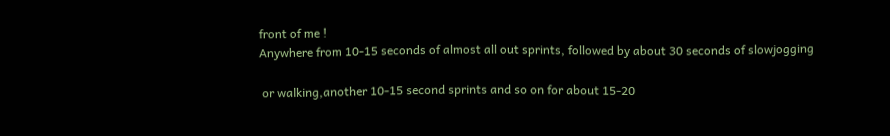front of me !
Anywhere from 10-15 seconds of almost all out sprints, followed by about 30 seconds of slowjogging

 or walking,another 10-15 second sprints and so on for about 15-20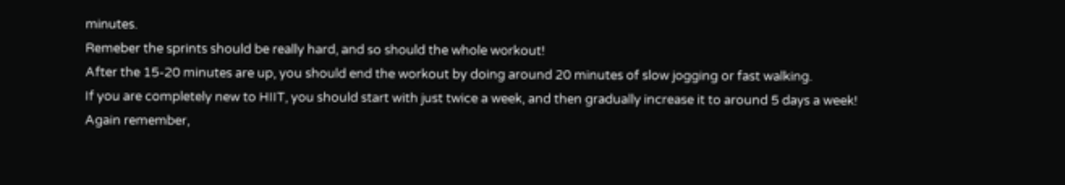minutes.
Remeber the sprints should be really hard, and so should the whole workout!
After the 15-20 minutes are up, you should end the workout by doing around 20 minutes of slow jogging or fast walking.
If you are completely new to HIIT, you should start with just twice a week, and then gradually increase it to around 5 days a week!
Again remember,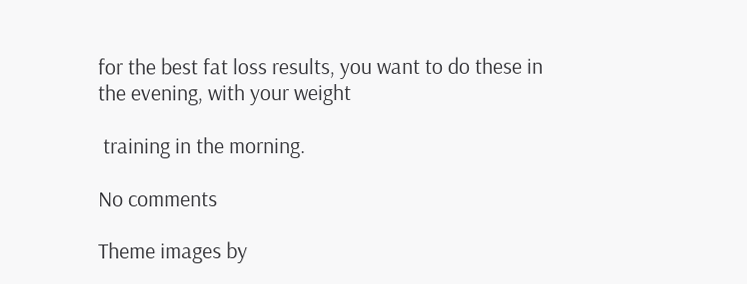for the best fat loss results, you want to do these in the evening, with your weight

 training in the morning.

No comments

Theme images by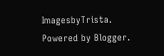ImagesbyTrista. Powered by Blogger.